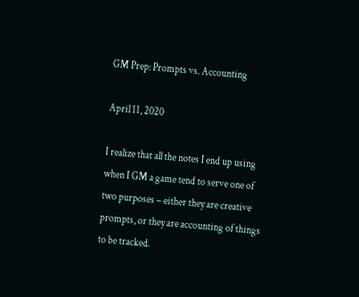GM Prep: Prompts vs. Accounting

April 11, 2020

I realize that all the notes I end up using when I GM a game tend to serve one of two purposes – either they are creative prompts, or they are accounting of things to be tracked.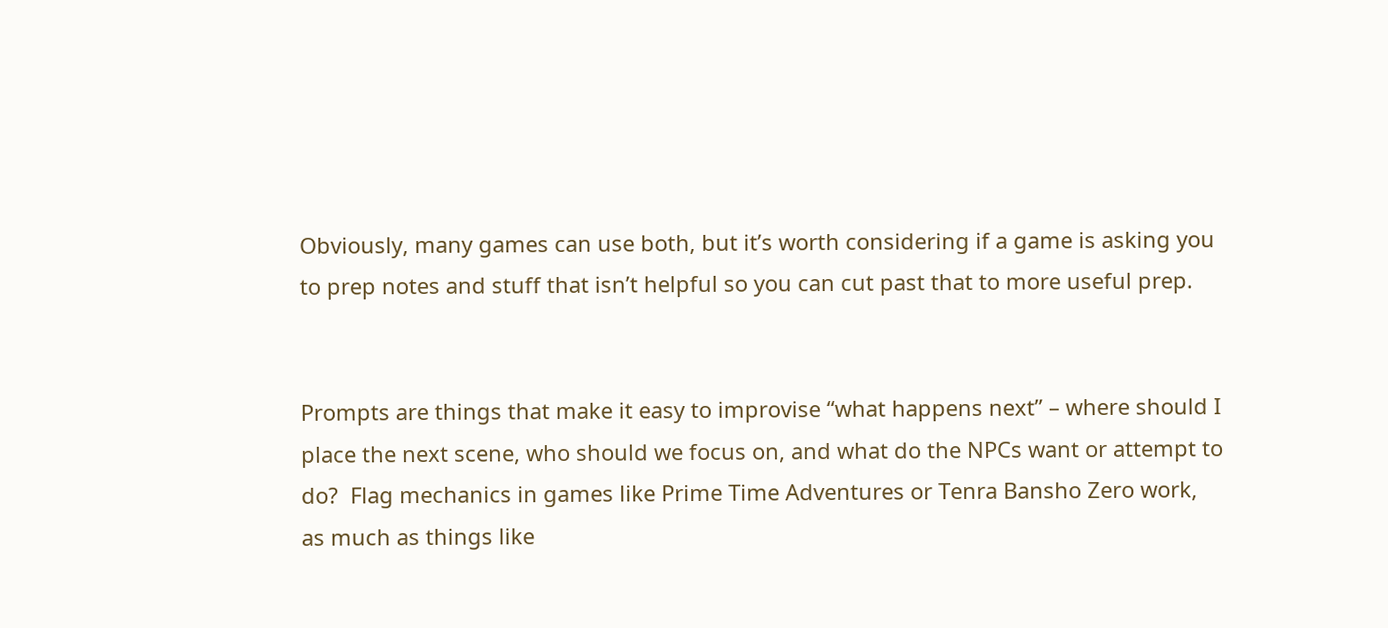Obviously, many games can use both, but it’s worth considering if a game is asking you to prep notes and stuff that isn’t helpful so you can cut past that to more useful prep.


Prompts are things that make it easy to improvise “what happens next” – where should I place the next scene, who should we focus on, and what do the NPCs want or attempt to do?  Flag mechanics in games like Prime Time Adventures or Tenra Bansho Zero work, as much as things like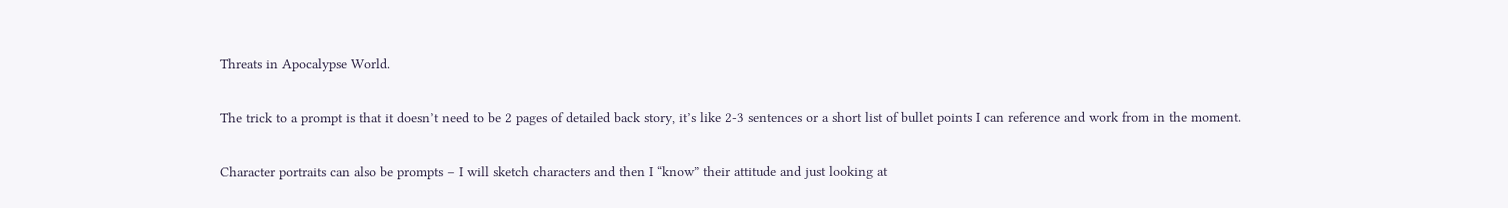Threats in Apocalypse World.

The trick to a prompt is that it doesn’t need to be 2 pages of detailed back story, it’s like 2-3 sentences or a short list of bullet points I can reference and work from in the moment.

Character portraits can also be prompts – I will sketch characters and then I “know” their attitude and just looking at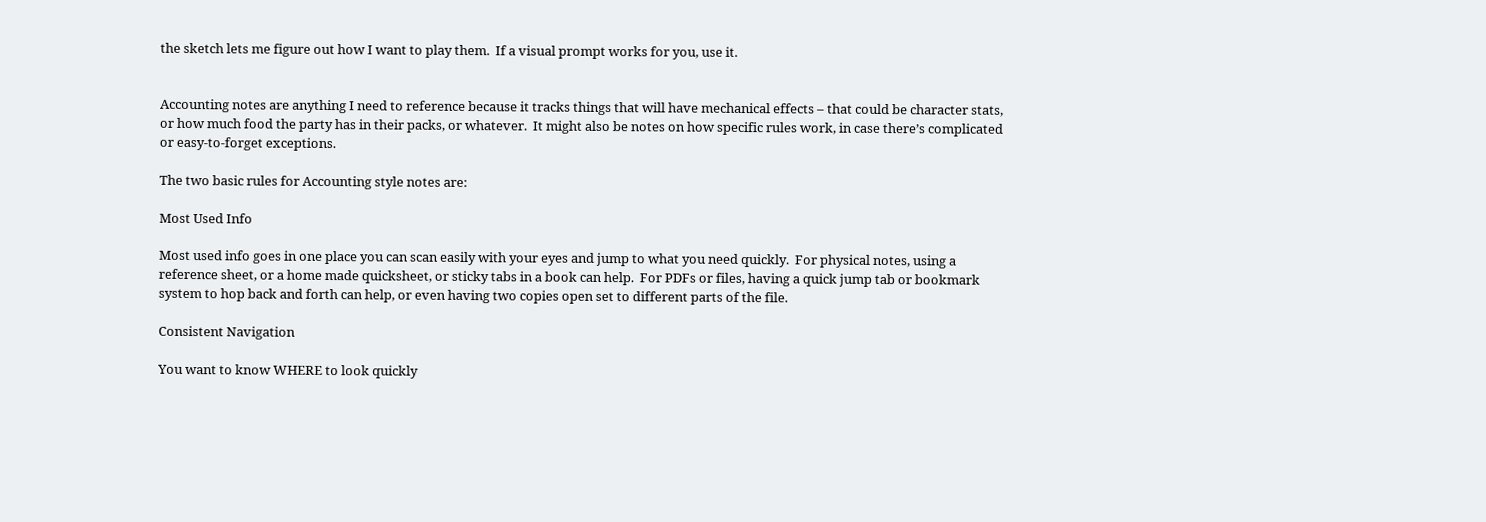the sketch lets me figure out how I want to play them.  If a visual prompt works for you, use it.


Accounting notes are anything I need to reference because it tracks things that will have mechanical effects – that could be character stats, or how much food the party has in their packs, or whatever.  It might also be notes on how specific rules work, in case there’s complicated or easy-to-forget exceptions.

The two basic rules for Accounting style notes are:

Most Used Info

Most used info goes in one place you can scan easily with your eyes and jump to what you need quickly.  For physical notes, using a reference sheet, or a home made quicksheet, or sticky tabs in a book can help.  For PDFs or files, having a quick jump tab or bookmark system to hop back and forth can help, or even having two copies open set to different parts of the file.

Consistent Navigation

You want to know WHERE to look quickly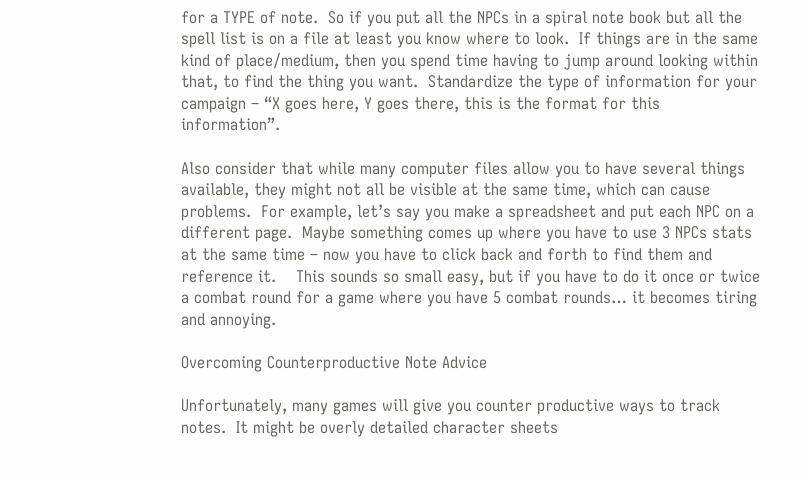for a TYPE of note.  So if you put all the NPCs in a spiral note book but all the spell list is on a file at least you know where to look.  If things are in the same kind of place/medium, then you spend time having to jump around looking within that, to find the thing you want.  Standardize the type of information for your campaign – “X goes here, Y goes there, this is the format for this information”.

Also consider that while many computer files allow you to have several things available, they might not all be visible at the same time, which can cause problems.  For example, let’s say you make a spreadsheet and put each NPC on a different page.  Maybe something comes up where you have to use 3 NPCs stats at the same time – now you have to click back and forth to find them and reference it.    This sounds so small easy, but if you have to do it once or twice a combat round for a game where you have 5 combat rounds… it becomes tiring and annoying.

Overcoming Counterproductive Note Advice

Unfortunately, many games will give you counter productive ways to track notes.  It might be overly detailed character sheets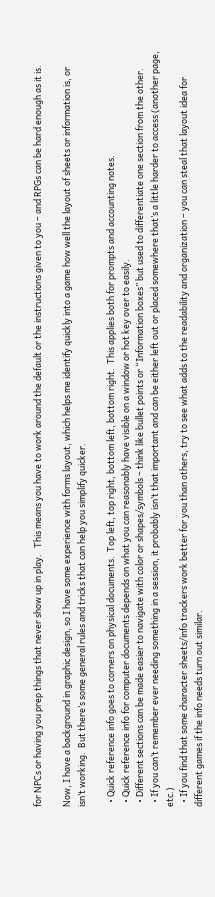for NPCs or having you prep things that never show up in play.   This means you have to work around the default or the instructions given to you – and RPGs can be hard enough as it is.

Now, I have a background in graphic design, so I have some experience with forms layout, which helps me identify quickly into a game how well the layout of sheets or information is, or isn’t working.  But there’s some general rules and tricks that can help you simplify quicker.

  • Quick reference info goes to corners on physical documents.  Top left, top right, bottom left, bottom right.  This applies both for prompts and accounting notes.
  • Quick reference info for computer documents depends on what you can reasonably have visible on a window or hot key over to easily.
  • Different sections can be made easier to navigate with color or shapes/symbols – think like bullet points or “Information boxes” but used to differentiate one section from the other.
  • If you can’t remember ever needing something in a session, it probably isn’t that important and can be either left out or placed somewhere that’s a little harder to access (another page, etc.)
  • If you find that some character sheets/info trackers work better for you than others, try to see what adds to the readability and organization – you can steal that layout idea for different games if the info needs turn out similar.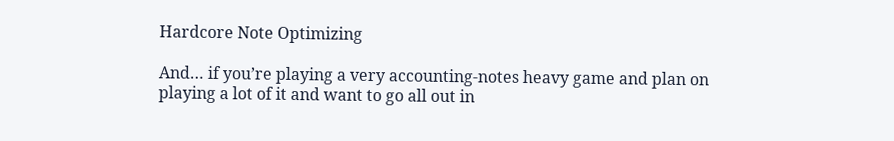Hardcore Note Optimizing

And… if you’re playing a very accounting-notes heavy game and plan on playing a lot of it and want to go all out in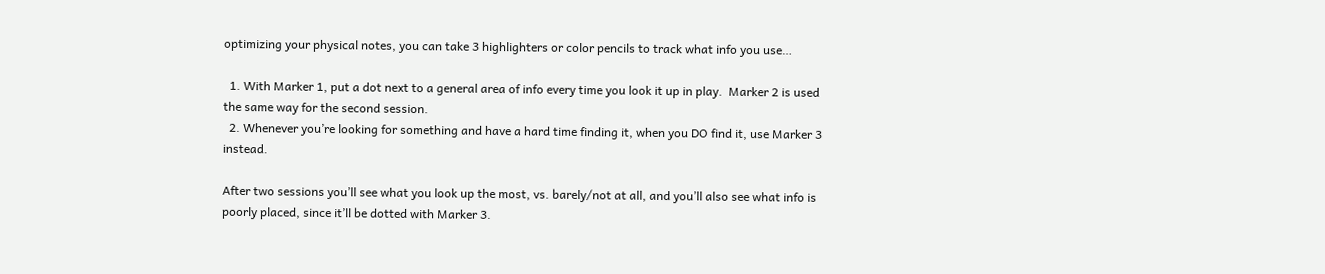optimizing your physical notes, you can take 3 highlighters or color pencils to track what info you use…

  1. With Marker 1, put a dot next to a general area of info every time you look it up in play.  Marker 2 is used the same way for the second session.
  2. Whenever you’re looking for something and have a hard time finding it, when you DO find it, use Marker 3 instead.

After two sessions you’ll see what you look up the most, vs. barely/not at all, and you’ll also see what info is poorly placed, since it’ll be dotted with Marker 3.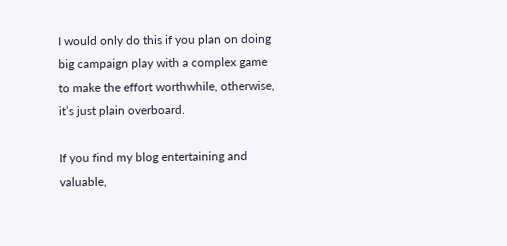I would only do this if you plan on doing big campaign play with a complex game to make the effort worthwhile, otherwise, it’s just plain overboard.

If you find my blog entertaining and valuable,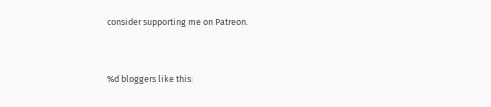consider supporting me on Patreon.


%d bloggers like this: